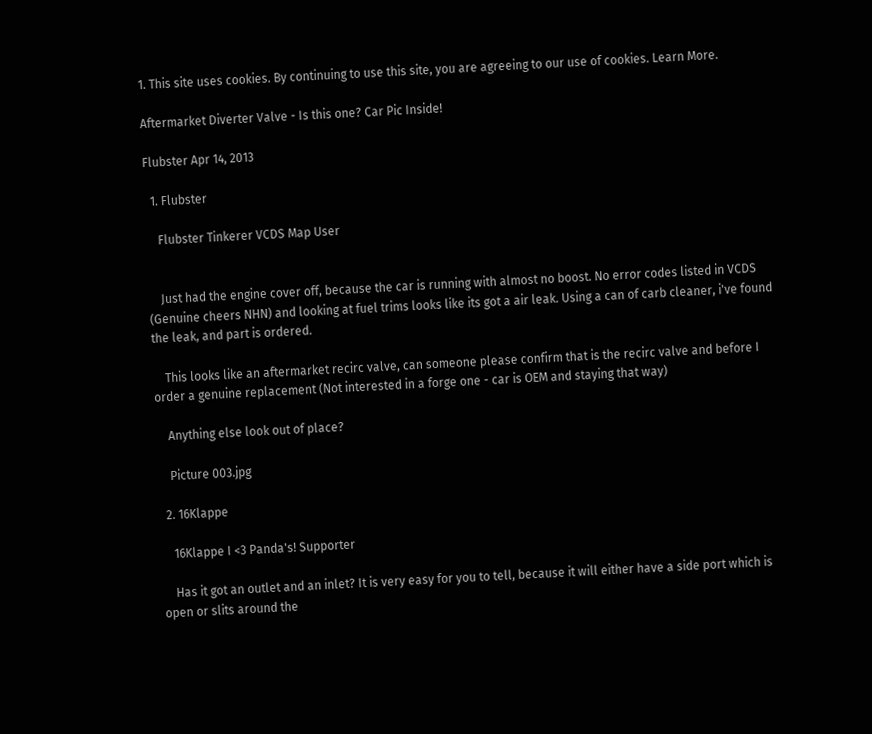1. This site uses cookies. By continuing to use this site, you are agreeing to our use of cookies. Learn More.

Aftermarket Diverter Valve - Is this one? Car Pic Inside!

Flubster Apr 14, 2013

  1. Flubster

    Flubster Tinkerer VCDS Map User


    Just had the engine cover off, because the car is running with almost no boost. No error codes listed in VCDS (Genuine cheers NHN) and looking at fuel trims looks like its got a air leak. Using a can of carb cleaner, i've found the leak, and part is ordered.

    This looks like an aftermarket recirc valve, can someone please confirm that is the recirc valve and before I order a genuine replacement (Not interested in a forge one - car is OEM and staying that way)

    Anything else look out of place?

    Picture 003.jpg

  2. 16Klappe

    16Klappe I <3 Panda's! Supporter

    Has it got an outlet and an inlet? It is very easy for you to tell, because it will either have a side port which is open or slits around the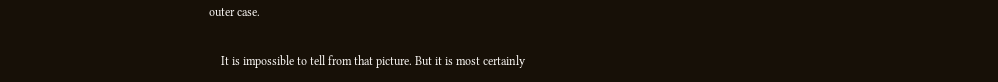outer case.

    It is impossible to tell from that picture. But it is most certainly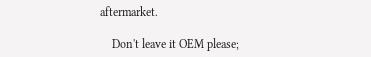aftermarket.

    Don't leave it OEM please;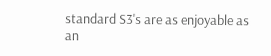standard S3's are as enjoyable as an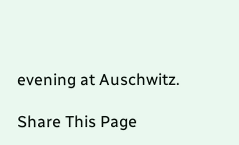evening at Auschwitz.

Share This Page